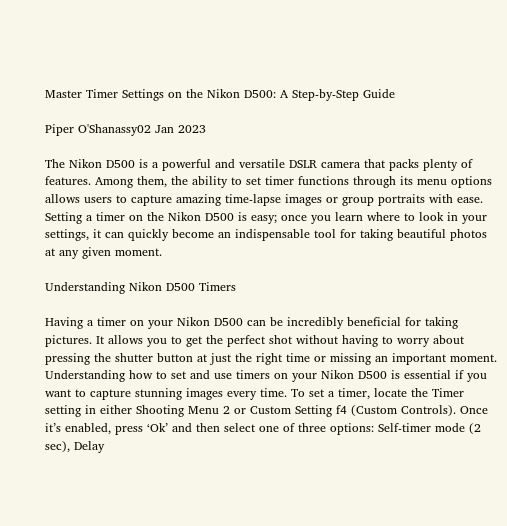Master Timer Settings on the Nikon D500: A Step-by-Step Guide

Piper O'Shanassy02 Jan 2023

The Nikon D500 is a powerful and versatile DSLR camera that packs plenty of features. Among them, the ability to set timer functions through its menu options allows users to capture amazing time-lapse images or group portraits with ease. Setting a timer on the Nikon D500 is easy; once you learn where to look in your settings, it can quickly become an indispensable tool for taking beautiful photos at any given moment.

Understanding Nikon D500 Timers

Having a timer on your Nikon D500 can be incredibly beneficial for taking pictures. It allows you to get the perfect shot without having to worry about pressing the shutter button at just the right time or missing an important moment. Understanding how to set and use timers on your Nikon D500 is essential if you want to capture stunning images every time. To set a timer, locate the Timer setting in either Shooting Menu 2 or Custom Setting f4 (Custom Controls). Once it’s enabled, press ‘Ok’ and then select one of three options: Self-timer mode (2 sec), Delay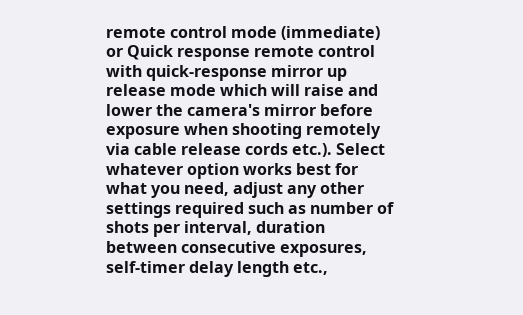remote control mode (immediate) or Quick response remote control with quick-response mirror up release mode which will raise and lower the camera's mirror before exposure when shooting remotely via cable release cords etc.). Select whatever option works best for what you need, adjust any other settings required such as number of shots per interval, duration between consecutive exposures, self-timer delay length etc.,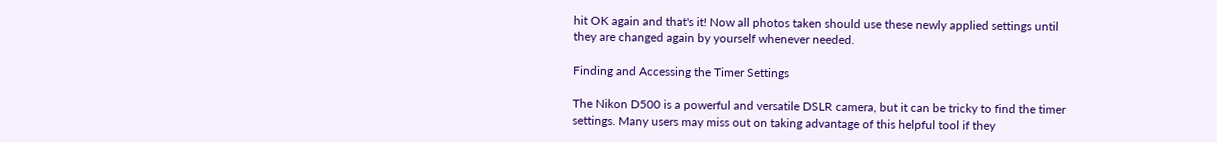hit OK again and that's it! Now all photos taken should use these newly applied settings until they are changed again by yourself whenever needed.

Finding and Accessing the Timer Settings

The Nikon D500 is a powerful and versatile DSLR camera, but it can be tricky to find the timer settings. Many users may miss out on taking advantage of this helpful tool if they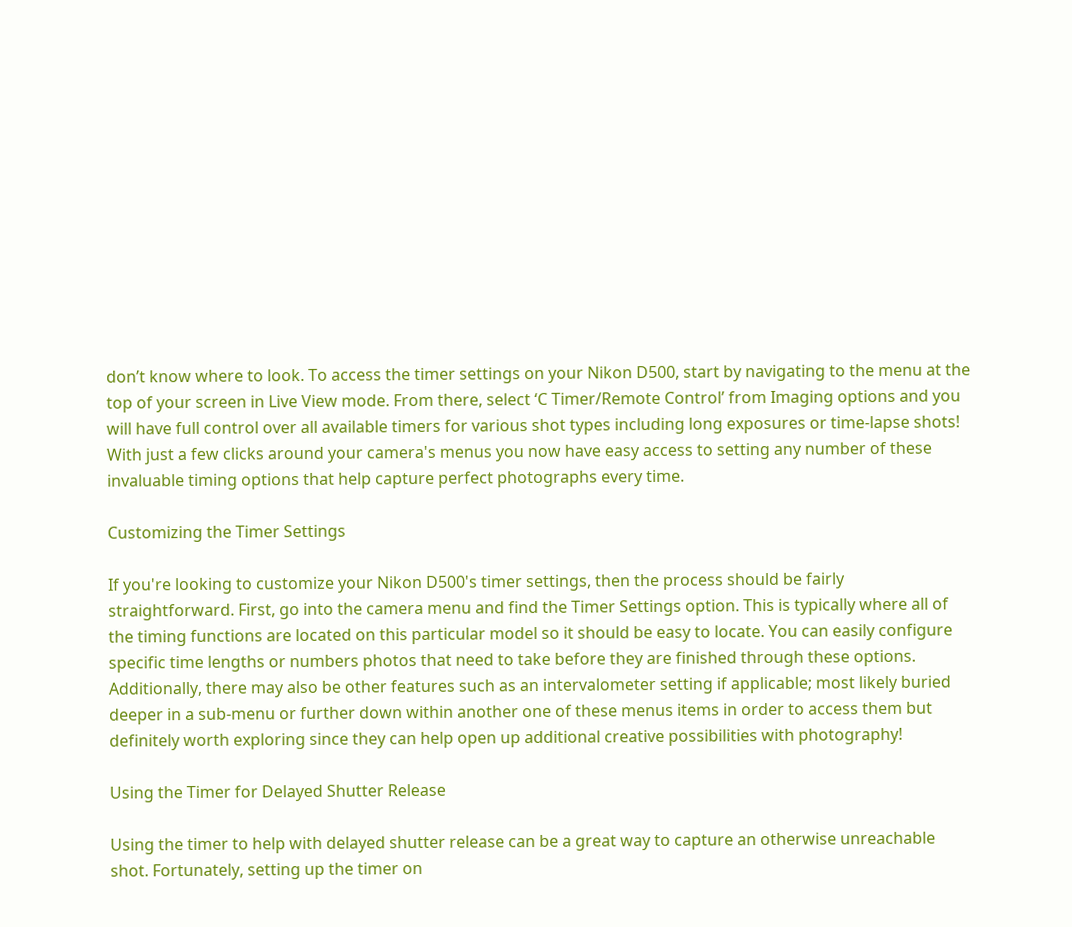don’t know where to look. To access the timer settings on your Nikon D500, start by navigating to the menu at the top of your screen in Live View mode. From there, select ‘C Timer/Remote Control’ from Imaging options and you will have full control over all available timers for various shot types including long exposures or time-lapse shots! With just a few clicks around your camera's menus you now have easy access to setting any number of these invaluable timing options that help capture perfect photographs every time.

Customizing the Timer Settings

If you're looking to customize your Nikon D500's timer settings, then the process should be fairly straightforward. First, go into the camera menu and find the Timer Settings option. This is typically where all of the timing functions are located on this particular model so it should be easy to locate. You can easily configure specific time lengths or numbers photos that need to take before they are finished through these options. Additionally, there may also be other features such as an intervalometer setting if applicable; most likely buried deeper in a sub-menu or further down within another one of these menus items in order to access them but definitely worth exploring since they can help open up additional creative possibilities with photography!

Using the Timer for Delayed Shutter Release

Using the timer to help with delayed shutter release can be a great way to capture an otherwise unreachable shot. Fortunately, setting up the timer on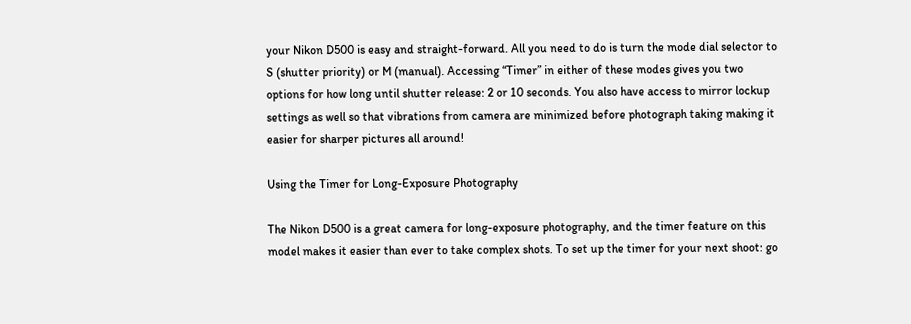your Nikon D500 is easy and straight-forward. All you need to do is turn the mode dial selector to S (shutter priority) or M (manual). Accessing “Timer” in either of these modes gives you two options for how long until shutter release: 2 or 10 seconds. You also have access to mirror lockup settings as well so that vibrations from camera are minimized before photograph taking making it easier for sharper pictures all around!

Using the Timer for Long-Exposure Photography

The Nikon D500 is a great camera for long-exposure photography, and the timer feature on this model makes it easier than ever to take complex shots. To set up the timer for your next shoot: go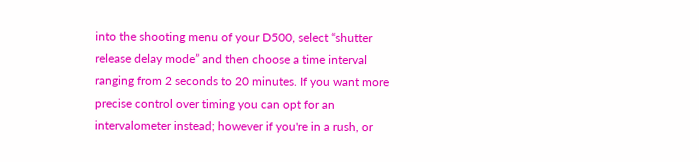into the shooting menu of your D500, select “shutter release delay mode” and then choose a time interval ranging from 2 seconds to 20 minutes. If you want more precise control over timing you can opt for an intervalometer instead; however if you're in a rush, or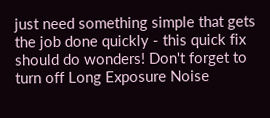just need something simple that gets the job done quickly - this quick fix should do wonders! Don't forget to turn off Long Exposure Noise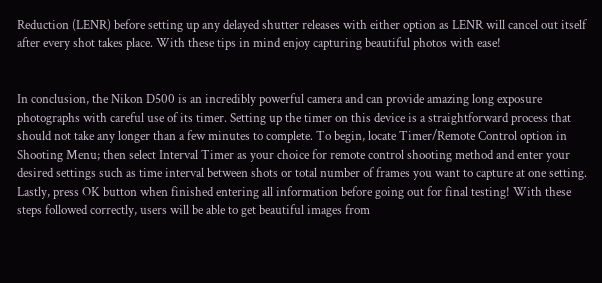Reduction (LENR) before setting up any delayed shutter releases with either option as LENR will cancel out itself after every shot takes place. With these tips in mind enjoy capturing beautiful photos with ease!


In conclusion, the Nikon D500 is an incredibly powerful camera and can provide amazing long exposure photographs with careful use of its timer. Setting up the timer on this device is a straightforward process that should not take any longer than a few minutes to complete. To begin, locate Timer/Remote Control option in Shooting Menu; then select Interval Timer as your choice for remote control shooting method and enter your desired settings such as time interval between shots or total number of frames you want to capture at one setting. Lastly, press OK button when finished entering all information before going out for final testing! With these steps followed correctly, users will be able to get beautiful images from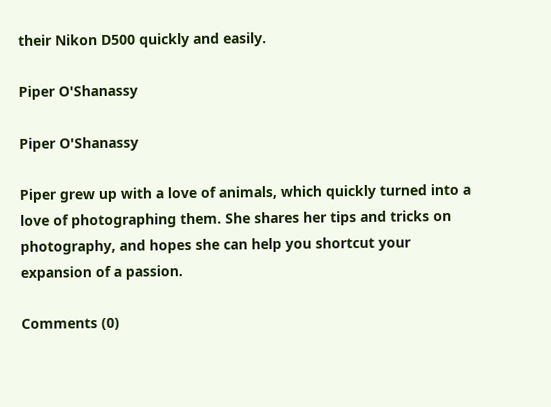their Nikon D500 quickly and easily.

Piper O'Shanassy

Piper O'Shanassy

Piper grew up with a love of animals, which quickly turned into a love of photographing them. She shares her tips and tricks on photography, and hopes she can help you shortcut your expansion of a passion.

Comments (0)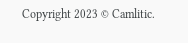Copyright 2023 © Camlitic.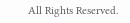All Rights Reserved.